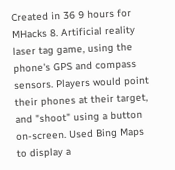Created in 36 9 hours for MHacks 8. Artificial reality laser tag game, using the phone's GPS and compass sensors. Players would point their phones at their target, and "shoot" using a button on-screen. Used Bing Maps to display a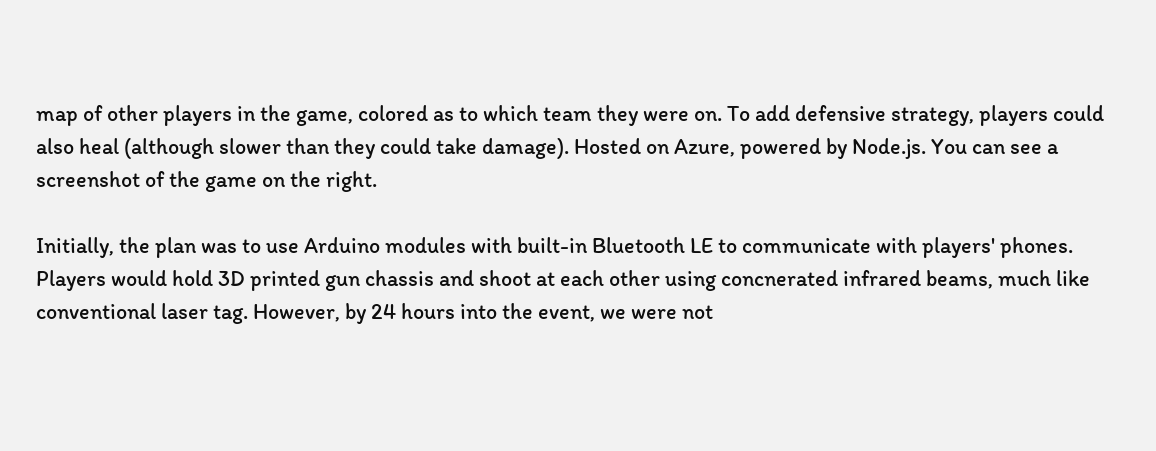map of other players in the game, colored as to which team they were on. To add defensive strategy, players could also heal (although slower than they could take damage). Hosted on Azure, powered by Node.js. You can see a screenshot of the game on the right.

Initially, the plan was to use Arduino modules with built-in Bluetooth LE to communicate with players' phones. Players would hold 3D printed gun chassis and shoot at each other using concnerated infrared beams, much like conventional laser tag. However, by 24 hours into the event, we were not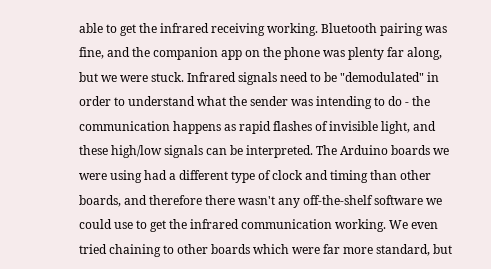able to get the infrared receiving working. Bluetooth pairing was fine, and the companion app on the phone was plenty far along, but we were stuck. Infrared signals need to be "demodulated" in order to understand what the sender was intending to do - the communication happens as rapid flashes of invisible light, and these high/low signals can be interpreted. The Arduino boards we were using had a different type of clock and timing than other boards, and therefore there wasn't any off-the-shelf software we could use to get the infrared communication working. We even tried chaining to other boards which were far more standard, but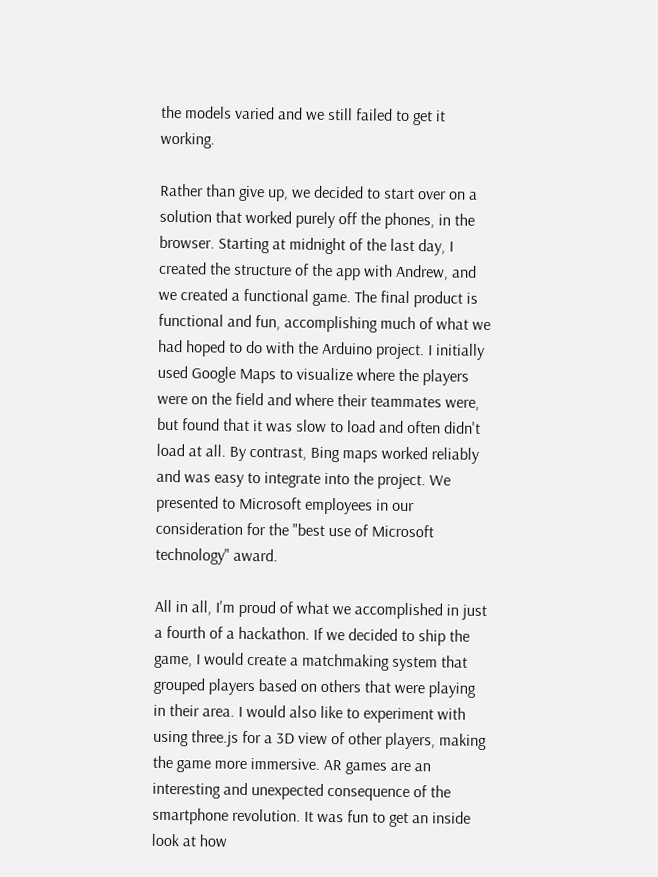the models varied and we still failed to get it working.

Rather than give up, we decided to start over on a solution that worked purely off the phones, in the browser. Starting at midnight of the last day, I created the structure of the app with Andrew, and we created a functional game. The final product is functional and fun, accomplishing much of what we had hoped to do with the Arduino project. I initially used Google Maps to visualize where the players were on the field and where their teammates were, but found that it was slow to load and often didn't load at all. By contrast, Bing maps worked reliably and was easy to integrate into the project. We presented to Microsoft employees in our consideration for the "best use of Microsoft technology" award.

All in all, I'm proud of what we accomplished in just a fourth of a hackathon. If we decided to ship the game, I would create a matchmaking system that grouped players based on others that were playing in their area. I would also like to experiment with using three.js for a 3D view of other players, making the game more immersive. AR games are an interesting and unexpected consequence of the smartphone revolution. It was fun to get an inside look at how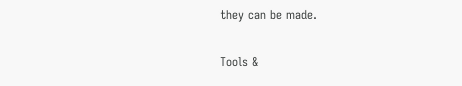they can be made.

Tools &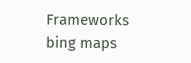Frameworks
bing maps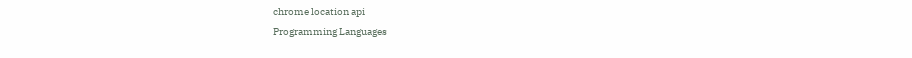chrome location api
Programming Languages